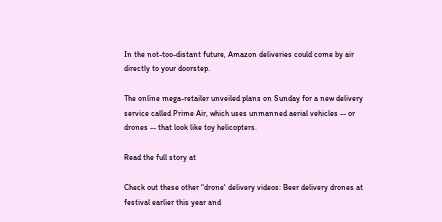In the not-too-distant future, Amazon deliveries could come by air directly to your doorstep.

The online mega-retailer unveiled plans on Sunday for a new delivery service called Prime Air, which uses unmanned aerial vehicles -- or drones -- that look like toy helicopters.

Read the full story at

Check out these other "drone' delivery videos: Beer delivery drones at festival earlier this year and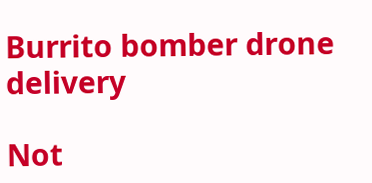Burrito bomber drone delivery

Not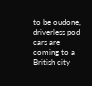to be oudone, driverless pod cars are coming to a British city